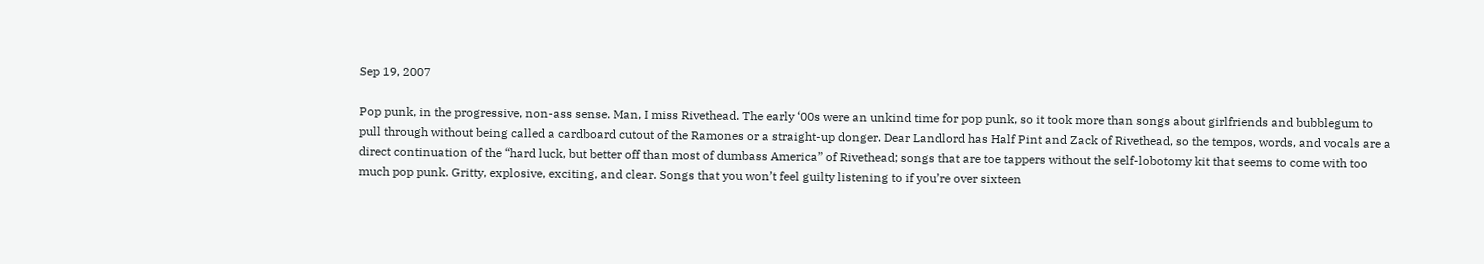Sep 19, 2007

Pop punk, in the progressive, non-ass sense. Man, I miss Rivethead. The early ‘00s were an unkind time for pop punk, so it took more than songs about girlfriends and bubblegum to pull through without being called a cardboard cutout of the Ramones or a straight-up donger. Dear Landlord has Half Pint and Zack of Rivethead, so the tempos, words, and vocals are a direct continuation of the “hard luck, but better off than most of dumbass America” of Rivethead; songs that are toe tappers without the self-lobotomy kit that seems to come with too much pop punk. Gritty, explosive, exciting, and clear. Songs that you won’t feel guilty listening to if you’re over sixteen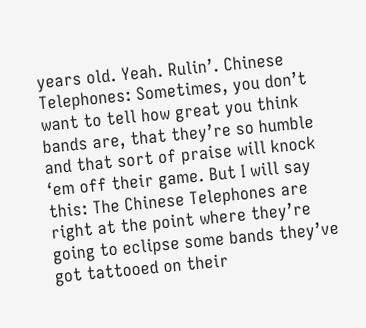years old. Yeah. Rulin’. Chinese Telephones: Sometimes, you don’t want to tell how great you think bands are, that they’re so humble and that sort of praise will knock ‘em off their game. But I will say this: The Chinese Telephones are right at the point where they’re going to eclipse some bands they’ve got tattooed on their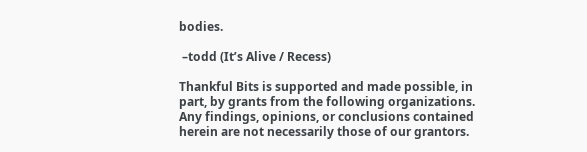bodies.

 –todd (It’s Alive / Recess)

Thankful Bits is supported and made possible, in part, by grants from the following organizations.
Any findings, opinions, or conclusions contained herein are not necessarily those of our grantors.